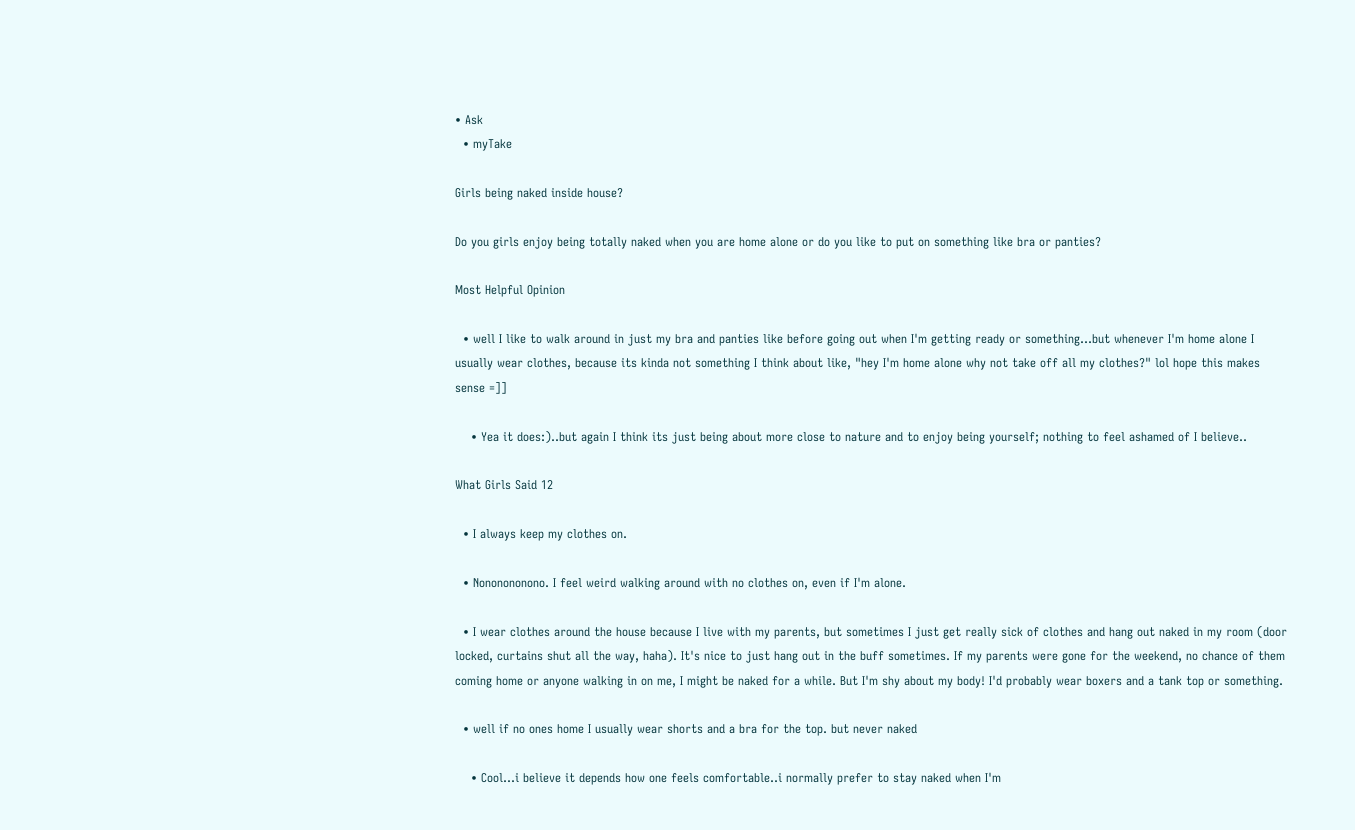• Ask
  • myTake

Girls being naked inside house?

Do you girls enjoy being totally naked when you are home alone or do you like to put on something like bra or panties?

Most Helpful Opinion

  • well I like to walk around in just my bra and panties like before going out when I'm getting ready or something...but whenever I'm home alone I usually wear clothes, because its kinda not something I think about like, "hey I'm home alone why not take off all my clothes?" lol hope this makes sense =]]

    • Yea it does:)..but again I think its just being about more close to nature and to enjoy being yourself; nothing to feel ashamed of I believe..

What Girls Said 12

  • I always keep my clothes on.

  • Nononononono. I feel weird walking around with no clothes on, even if I'm alone.

  • I wear clothes around the house because I live with my parents, but sometimes I just get really sick of clothes and hang out naked in my room (door locked, curtains shut all the way, haha). It's nice to just hang out in the buff sometimes. If my parents were gone for the weekend, no chance of them coming home or anyone walking in on me, I might be naked for a while. But I'm shy about my body! I'd probably wear boxers and a tank top or something.

  • well if no ones home I usually wear shorts and a bra for the top. but never naked

    • Cool...i believe it depends how one feels comfortable..i normally prefer to stay naked when I'm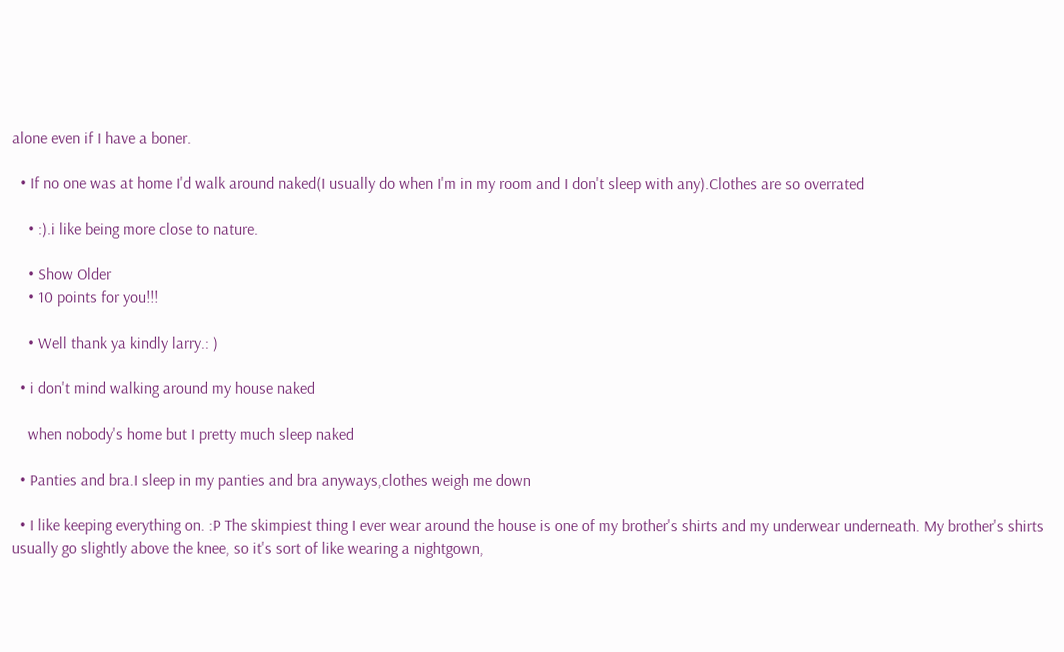alone even if I have a boner.

  • If no one was at home I'd walk around naked(I usually do when I'm in my room and I don't sleep with any).Clothes are so overrated

    • :).i like being more close to nature.

    • Show Older
    • 10 points for you!!!

    • Well thank ya kindly larry.: )

  • i don't mind walking around my house naked

    when nobody's home but I pretty much sleep naked

  • Panties and bra.I sleep in my panties and bra anyways,clothes weigh me down

  • I like keeping everything on. :P The skimpiest thing I ever wear around the house is one of my brother's shirts and my underwear underneath. My brother's shirts usually go slightly above the knee, so it's sort of like wearing a nightgown,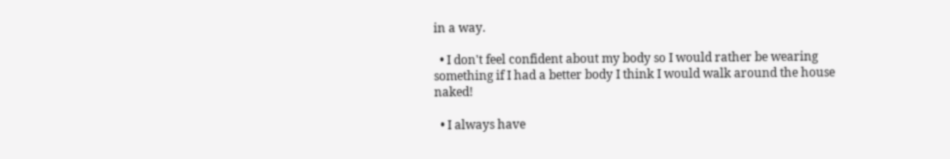in a way.

  • I don't feel confident about my body so I would rather be wearing something if I had a better body I think I would walk around the house naked!

  • I always have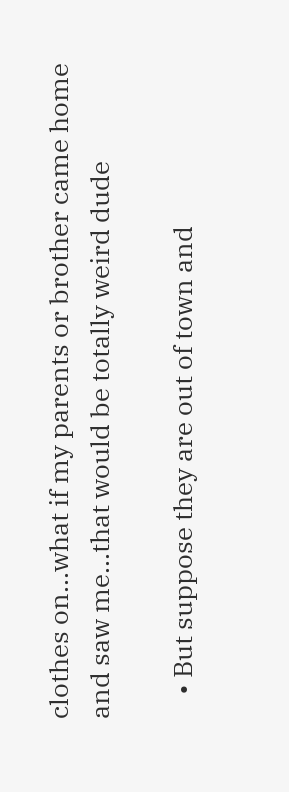clothes on...what if my parents or brother came home and saw me...that would be totally weird dude

    • But suppose they are out of town and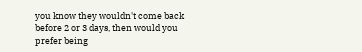you know they wouldn't come back before 2 or 3 days, then would you prefer being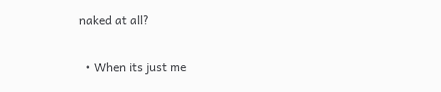naked at all?

  • When its just me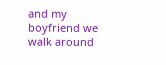and my boyfriend we walk around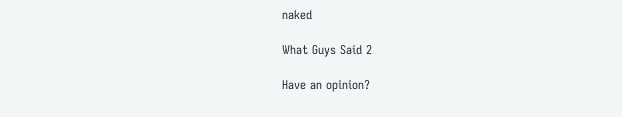naked

What Guys Said 2

Have an opinion?